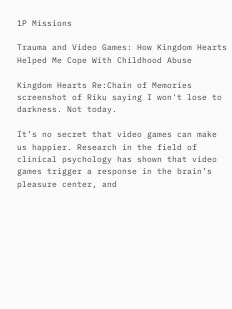1P Missions

Trauma and Video Games: How Kingdom Hearts Helped Me Cope With Childhood Abuse

Kingdom Hearts Re:Chain of Memories screenshot of Riku saying I won't lose to darkness. Not today.

It’s no secret that video games can make us happier. Research in the field of clinical psychology has shown that video games trigger a response in the brain’s pleasure center, and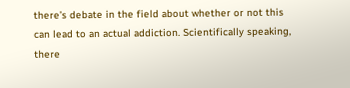there’s debate in the field about whether or not this can lead to an actual addiction. Scientifically speaking, there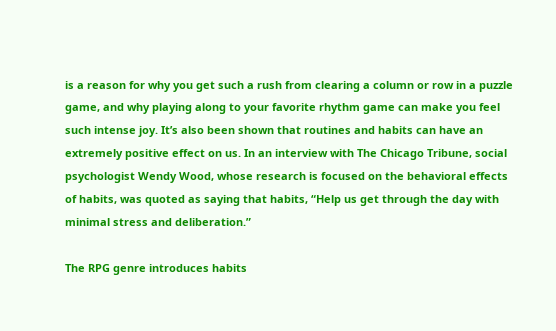is a reason for why you get such a rush from clearing a column or row in a puzzle game, and why playing along to your favorite rhythm game can make you feel such intense joy. It’s also been shown that routines and habits can have an extremely positive effect on us. In an interview with The Chicago Tribune, social psychologist Wendy Wood, whose research is focused on the behavioral effects of habits, was quoted as saying that habits, “Help us get through the day with minimal stress and deliberation.”

The RPG genre introduces habits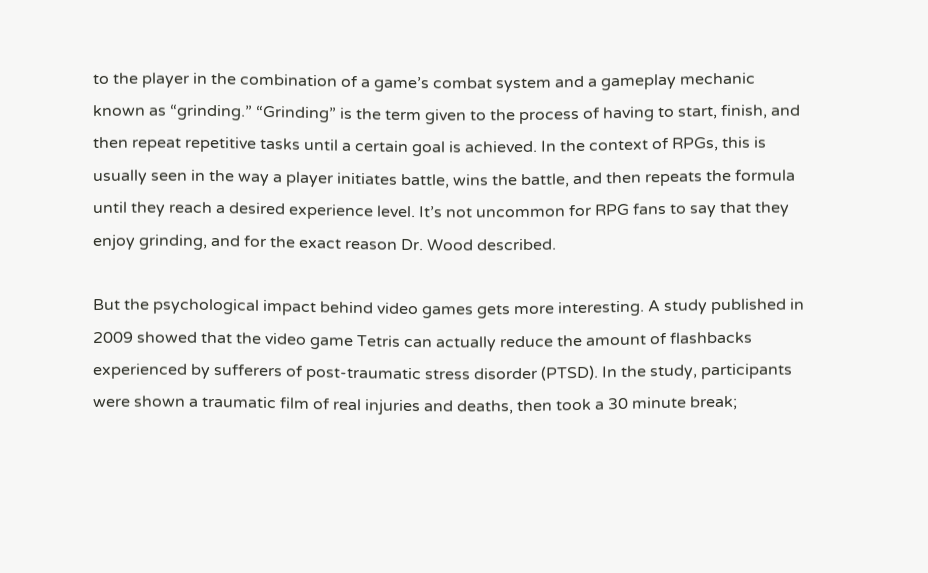to the player in the combination of a game’s combat system and a gameplay mechanic known as “grinding.” “Grinding” is the term given to the process of having to start, finish, and then repeat repetitive tasks until a certain goal is achieved. In the context of RPGs, this is usually seen in the way a player initiates battle, wins the battle, and then repeats the formula until they reach a desired experience level. It’s not uncommon for RPG fans to say that they enjoy grinding, and for the exact reason Dr. Wood described.

But the psychological impact behind video games gets more interesting. A study published in 2009 showed that the video game Tetris can actually reduce the amount of flashbacks experienced by sufferers of post-traumatic stress disorder (PTSD). In the study, participants were shown a traumatic film of real injuries and deaths, then took a 30 minute break;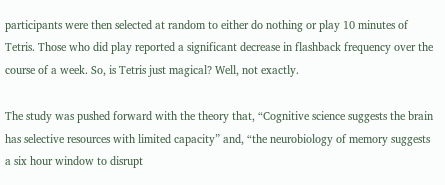participants were then selected at random to either do nothing or play 10 minutes of Tetris. Those who did play reported a significant decrease in flashback frequency over the course of a week. So, is Tetris just magical? Well, not exactly.

The study was pushed forward with the theory that, “Cognitive science suggests the brain has selective resources with limited capacity” and, “the neurobiology of memory suggests a six hour window to disrupt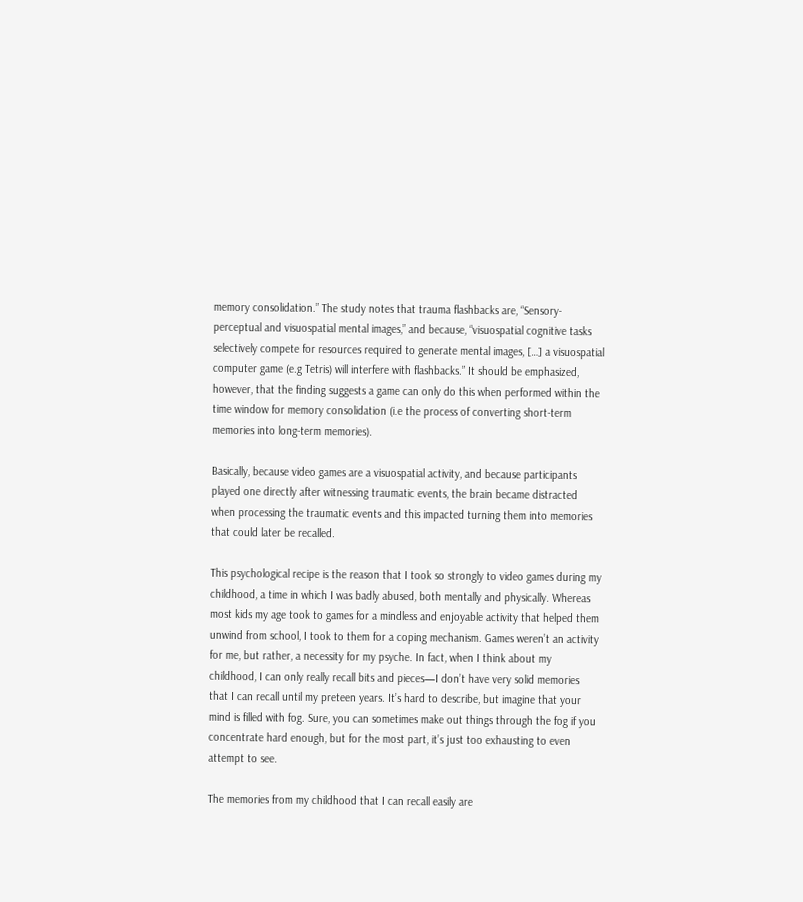memory consolidation.” The study notes that trauma flashbacks are, “Sensory-perceptual and visuospatial mental images,” and because, “visuospatial cognitive tasks selectively compete for resources required to generate mental images, […] a visuospatial computer game (e.g Tetris) will interfere with flashbacks.” It should be emphasized, however, that the finding suggests a game can only do this when performed within the time window for memory consolidation (i.e the process of converting short-term memories into long-term memories).

Basically, because video games are a visuospatial activity, and because participants played one directly after witnessing traumatic events, the brain became distracted when processing the traumatic events and this impacted turning them into memories that could later be recalled.

This psychological recipe is the reason that I took so strongly to video games during my childhood, a time in which I was badly abused, both mentally and physically. Whereas most kids my age took to games for a mindless and enjoyable activity that helped them unwind from school, I took to them for a coping mechanism. Games weren’t an activity for me, but rather, a necessity for my psyche. In fact, when I think about my childhood, I can only really recall bits and pieces—I don’t have very solid memories that I can recall until my preteen years. It’s hard to describe, but imagine that your mind is filled with fog. Sure, you can sometimes make out things through the fog if you concentrate hard enough, but for the most part, it’s just too exhausting to even attempt to see.

The memories from my childhood that I can recall easily are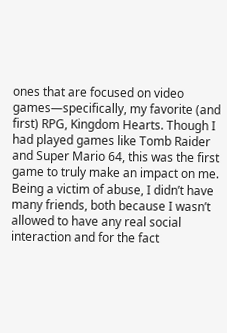ones that are focused on video games—specifically, my favorite (and first) RPG, Kingdom Hearts. Though I had played games like Tomb Raider and Super Mario 64, this was the first game to truly make an impact on me. Being a victim of abuse, I didn’t have many friends, both because I wasn’t allowed to have any real social interaction and for the fact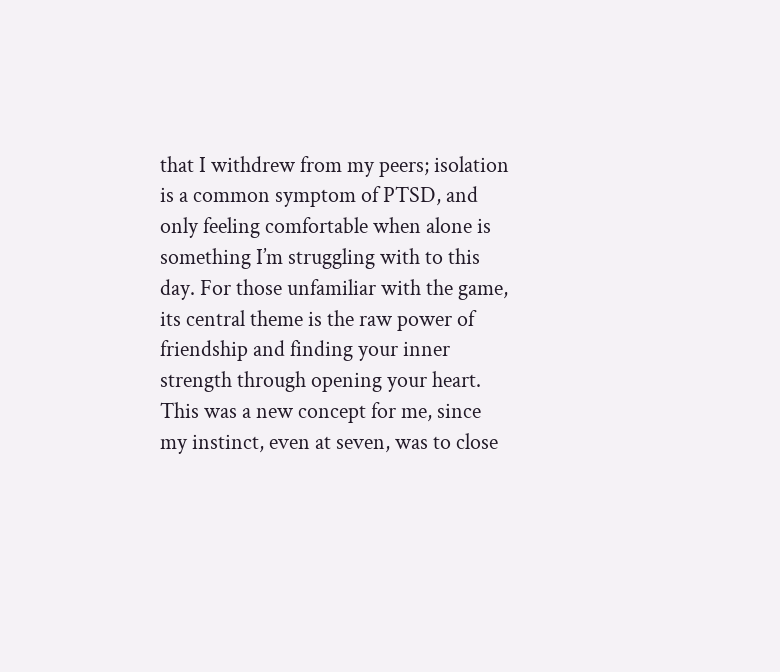that I withdrew from my peers; isolation is a common symptom of PTSD, and only feeling comfortable when alone is something I’m struggling with to this day. For those unfamiliar with the game, its central theme is the raw power of friendship and finding your inner strength through opening your heart. This was a new concept for me, since my instinct, even at seven, was to close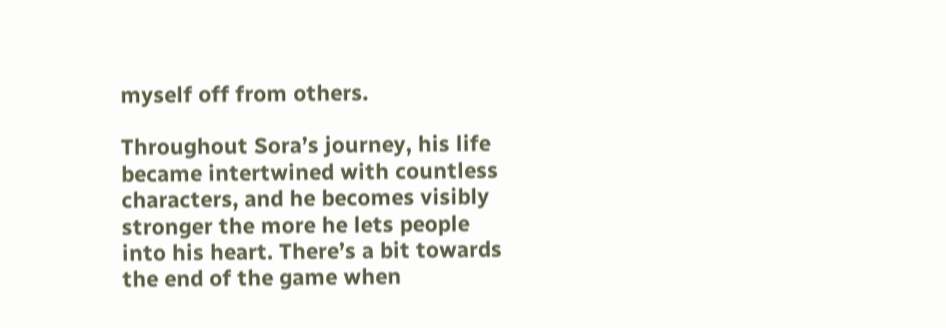myself off from others.

Throughout Sora’s journey, his life became intertwined with countless characters, and he becomes visibly stronger the more he lets people into his heart. There’s a bit towards the end of the game when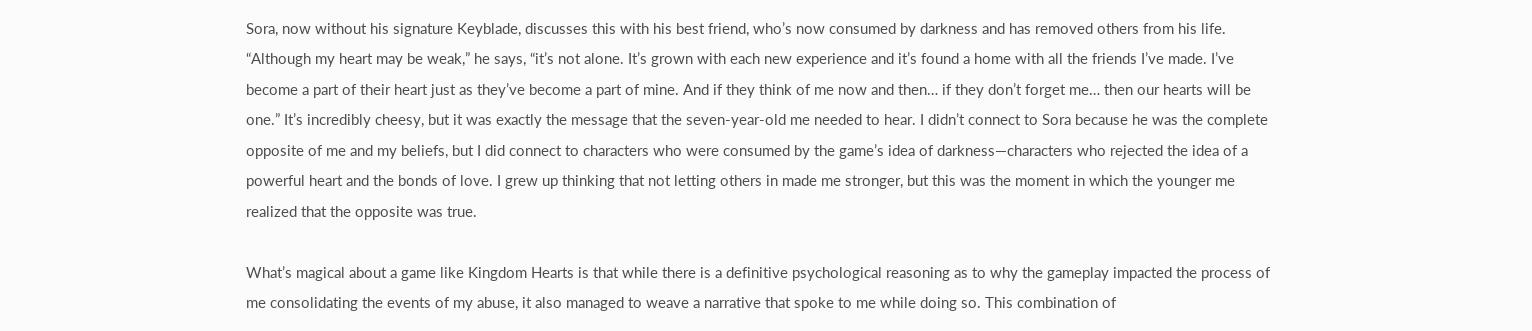Sora, now without his signature Keyblade, discusses this with his best friend, who’s now consumed by darkness and has removed others from his life. “Although my heart may be weak,” he says, “it’s not alone. It’s grown with each new experience and it’s found a home with all the friends I’ve made. I’ve become a part of their heart just as they’ve become a part of mine. And if they think of me now and then… if they don’t forget me… then our hearts will be one.” It’s incredibly cheesy, but it was exactly the message that the seven-year-old me needed to hear. I didn’t connect to Sora because he was the complete opposite of me and my beliefs, but I did connect to characters who were consumed by the game’s idea of darkness—characters who rejected the idea of a powerful heart and the bonds of love. I grew up thinking that not letting others in made me stronger, but this was the moment in which the younger me realized that the opposite was true.

What’s magical about a game like Kingdom Hearts is that while there is a definitive psychological reasoning as to why the gameplay impacted the process of me consolidating the events of my abuse, it also managed to weave a narrative that spoke to me while doing so. This combination of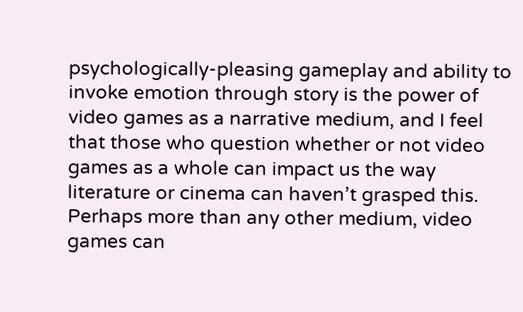psychologically-pleasing gameplay and ability to invoke emotion through story is the power of video games as a narrative medium, and I feel that those who question whether or not video games as a whole can impact us the way literature or cinema can haven’t grasped this. Perhaps more than any other medium, video games can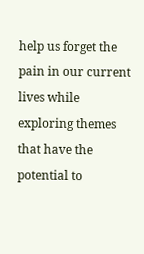help us forget the pain in our current lives while exploring themes that have the potential to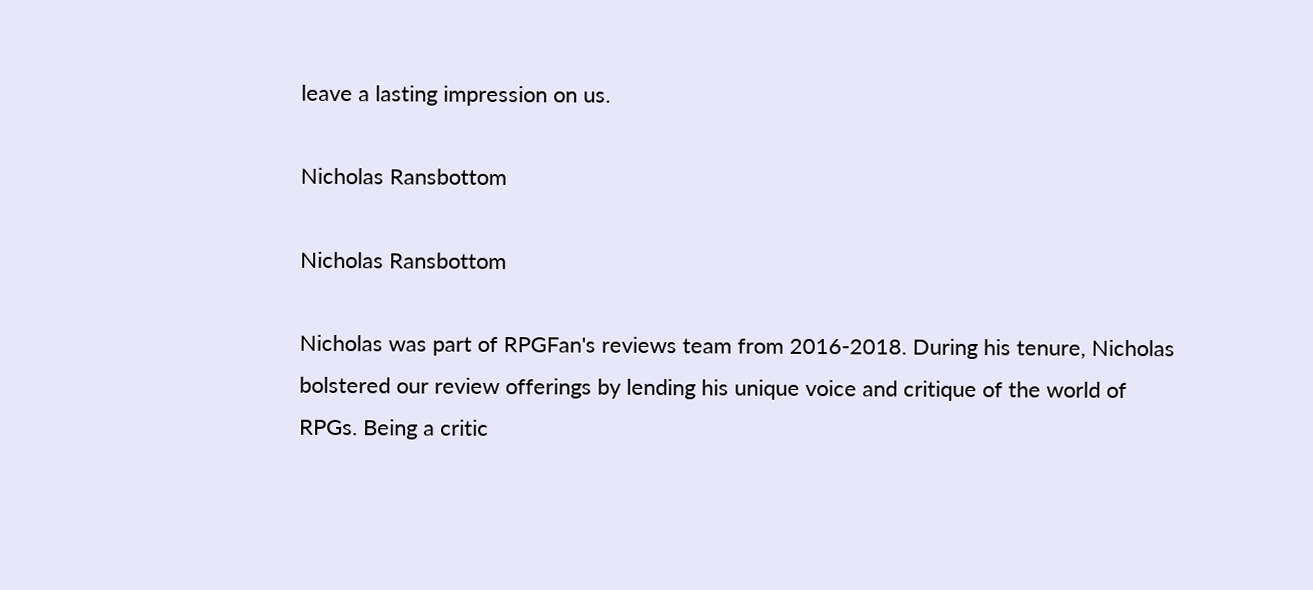leave a lasting impression on us.

Nicholas Ransbottom

Nicholas Ransbottom

Nicholas was part of RPGFan's reviews team from 2016-2018. During his tenure, Nicholas bolstered our review offerings by lending his unique voice and critique of the world of RPGs. Being a critic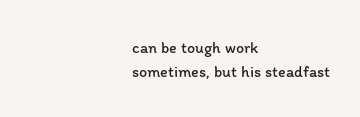can be tough work sometimes, but his steadfast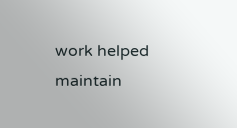work helped maintain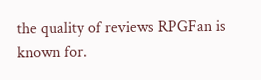the quality of reviews RPGFan is known for.